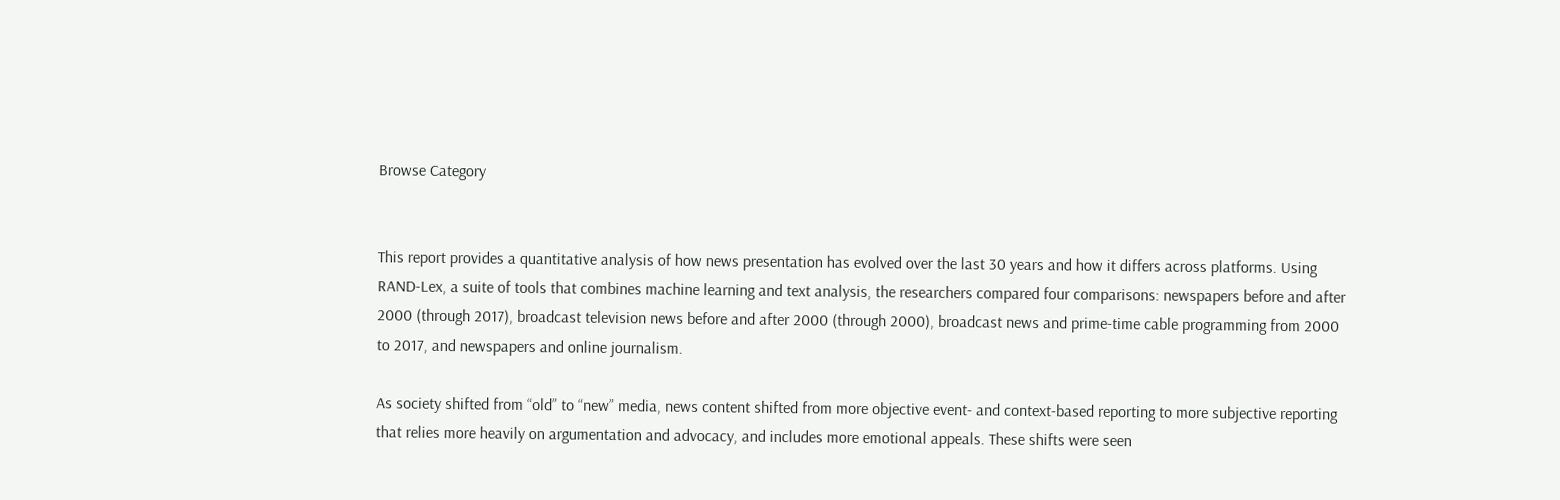Browse Category


This report provides a quantitative analysis of how news presentation has evolved over the last 30 years and how it differs across platforms. Using RAND-Lex, a suite of tools that combines machine learning and text analysis, the researchers compared four comparisons: newspapers before and after 2000 (through 2017), broadcast television news before and after 2000 (through 2000), broadcast news and prime-time cable programming from 2000 to 2017, and newspapers and online journalism.

As society shifted from “old” to “new” media, news content shifted from more objective event- and context-based reporting to more subjective reporting that relies more heavily on argumentation and advocacy, and includes more emotional appeals. These shifts were seen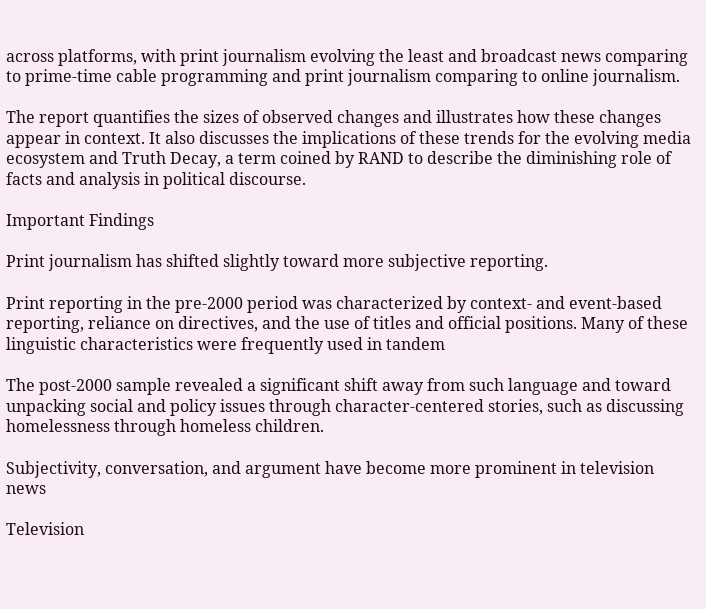across platforms, with print journalism evolving the least and broadcast news comparing to prime-time cable programming and print journalism comparing to online journalism.

The report quantifies the sizes of observed changes and illustrates how these changes appear in context. It also discusses the implications of these trends for the evolving media ecosystem and Truth Decay, a term coined by RAND to describe the diminishing role of facts and analysis in political discourse.

Important Findings

Print journalism has shifted slightly toward more subjective reporting.

Print reporting in the pre-2000 period was characterized by context- and event-based reporting, reliance on directives, and the use of titles and official positions. Many of these linguistic characteristics were frequently used in tandem

The post-2000 sample revealed a significant shift away from such language and toward unpacking social and policy issues through character-centered stories, such as discussing homelessness through homeless children.

Subjectivity, conversation, and argument have become more prominent in television news

Television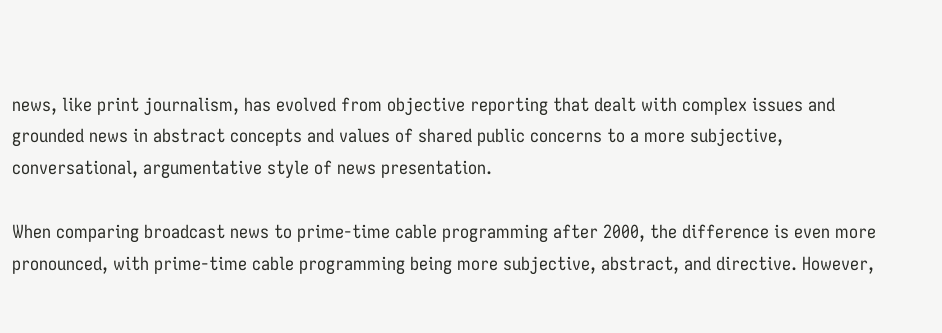news, like print journalism, has evolved from objective reporting that dealt with complex issues and grounded news in abstract concepts and values of shared public concerns to a more subjective, conversational, argumentative style of news presentation.

When comparing broadcast news to prime-time cable programming after 2000, the difference is even more pronounced, with prime-time cable programming being more subjective, abstract, and directive. However,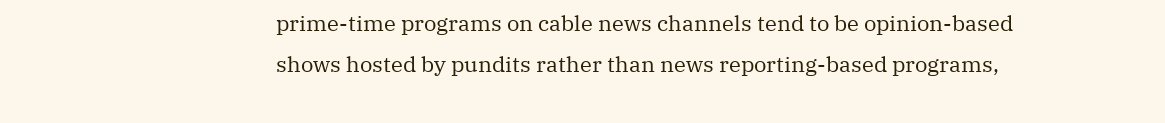prime-time programs on cable news channels tend to be opinion-based shows hosted by pundits rather than news reporting-based programs,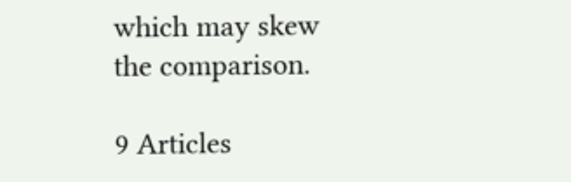which may skew the comparison.

9 Articles